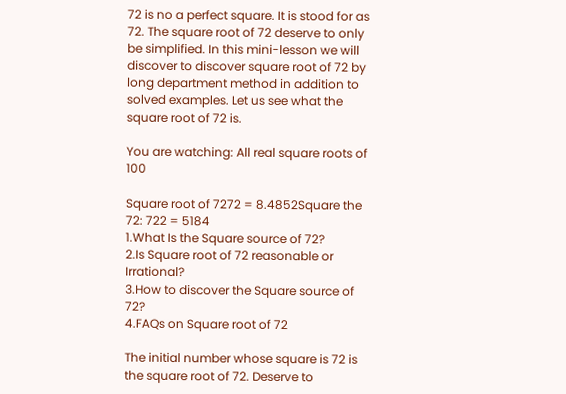72 is no a perfect square. It is stood for as 72. The square root of 72 deserve to only be simplified. In this mini-lesson we will discover to discover square root of 72 by long department method in addition to solved examples. Let us see what the square root of 72 is.

You are watching: All real square roots of 100

Square root of 7272 = 8.4852Square the 72: 722 = 5184
1.What Is the Square source of 72?
2.Is Square root of 72 reasonable or Irrational?
3.How to discover the Square source of 72?
4.FAQs on Square root of 72

The initial number whose square is 72 is the square root of 72. Deserve to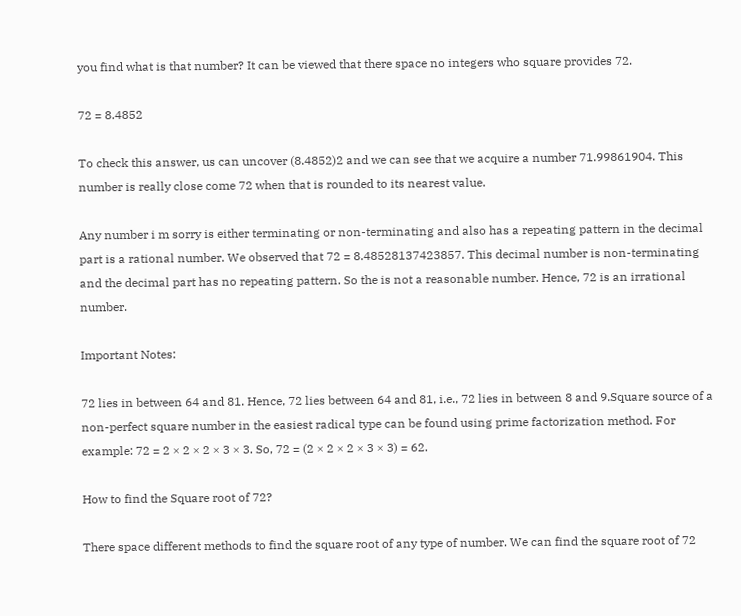you find what is that number? It can be viewed that there space no integers who square provides 72.

72 = 8.4852

To check this answer, us can uncover (8.4852)2 and we can see that we acquire a number 71.99861904. This number is really close come 72 when that is rounded to its nearest value.

Any number i m sorry is either terminating or non-terminating and also has a repeating pattern in the decimal part is a rational number. We observed that 72 = 8.48528137423857. This decimal number is non-terminating and the decimal part has no repeating pattern. So the is not a reasonable number. Hence, 72 is an irrational number.

Important Notes:

72 lies in between 64 and 81. Hence, 72 lies between 64 and 81, i.e., 72 lies in between 8 and 9.Square source of a non-perfect square number in the easiest radical type can be found using prime factorization method. For example: 72 = 2 × 2 × 2 × 3 × 3. So, 72 = (2 × 2 × 2 × 3 × 3) = 62.

How to find the Square root of 72?

There space different methods to find the square root of any type of number. We can find the square root of 72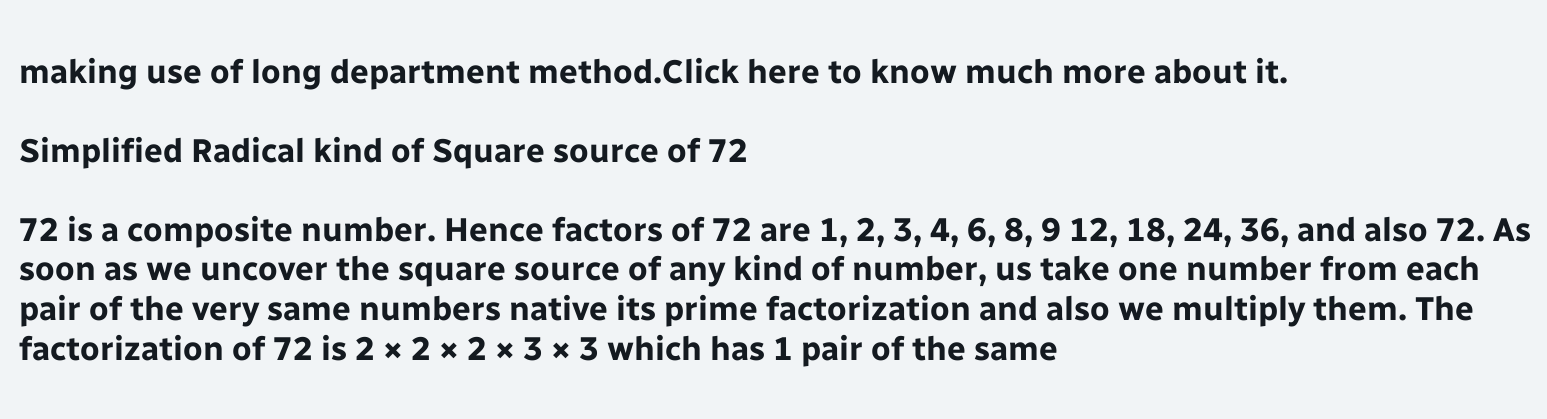making use of long department method.Click here to know much more about it.

Simplified Radical kind of Square source of 72

72 is a composite number. Hence factors of 72 are 1, 2, 3, 4, 6, 8, 9 12, 18, 24, 36, and also 72. As soon as we uncover the square source of any kind of number, us take one number from each pair of the very same numbers native its prime factorization and also we multiply them. The factorization of 72 is 2 × 2 × 2 × 3 × 3 which has 1 pair of the same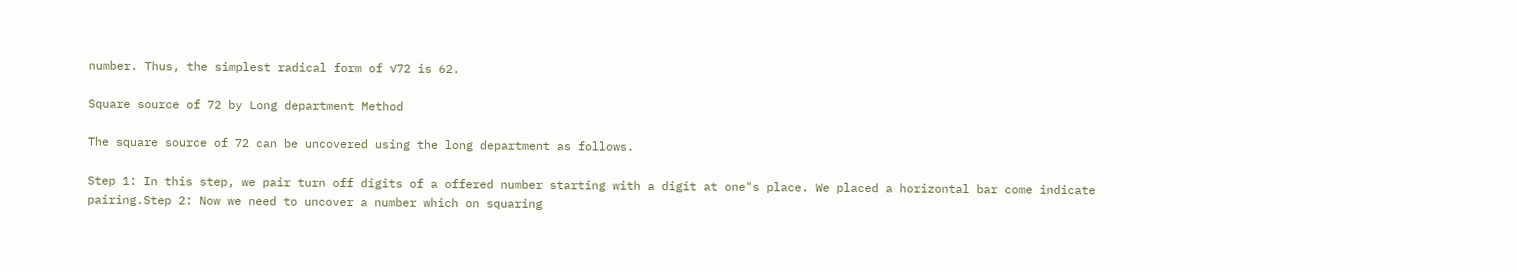number. Thus, the simplest radical form of √72 is 62.

Square source of 72 by Long department Method

The square source of 72 can be uncovered using the long department as follows.

Step 1: In this step, we pair turn off digits of a offered number starting with a digit at one"s place. We placed a horizontal bar come indicate pairing.Step 2: Now we need to uncover a number which on squaring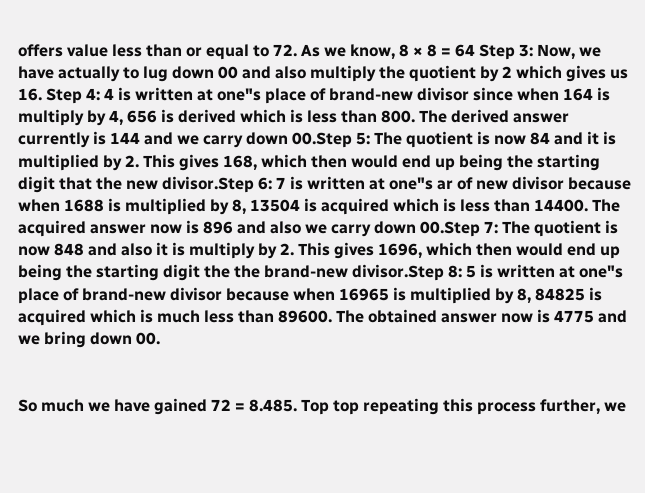offers value less than or equal to 72. As we know, 8 × 8 = 64 Step 3: Now, we have actually to lug down 00 and also multiply the quotient by 2 which gives us 16. Step 4: 4 is written at one"s place of brand-new divisor since when 164 is multiply by 4, 656 is derived which is less than 800. The derived answer currently is 144 and we carry down 00.Step 5: The quotient is now 84 and it is multiplied by 2. This gives 168, which then would end up being the starting digit that the new divisor.Step 6: 7 is written at one"s ar of new divisor because when 1688 is multiplied by 8, 13504 is acquired which is less than 14400. The acquired answer now is 896 and also we carry down 00.Step 7: The quotient is now 848 and also it is multiply by 2. This gives 1696, which then would end up being the starting digit the the brand-new divisor.Step 8: 5 is written at one"s place of brand-new divisor because when 16965 is multiplied by 8, 84825 is acquired which is much less than 89600. The obtained answer now is 4775 and we bring down 00.


So much we have gained 72 = 8.485. Top top repeating this process further, we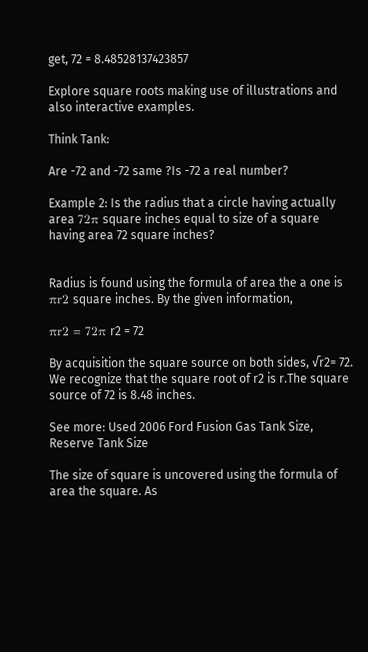get, 72 = 8.48528137423857

Explore square roots making use of illustrations and also interactive examples.

Think Tank:

Are -72 and -72 same ?Is -72 a real number?

Example 2: Is the radius that a circle having actually area 72π square inches equal to size of a square having area 72 square inches?


Radius is found using the formula of area the a one is πr2 square inches. By the given information,

πr2 = 72π r2 = 72

By acquisition the square source on both sides, √r2= 72. We recognize that the square root of r2 is r.The square source of 72 is 8.48 inches.

See more: Used 2006 Ford Fusion Gas Tank Size, Reserve Tank Size

The size of square is uncovered using the formula of area the square. As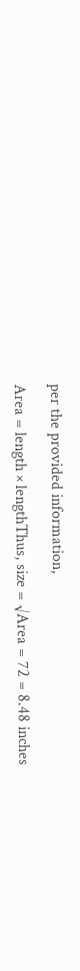per the provided information,

Area = length × lengthThus, size = √Area = 72 = 8.48 inches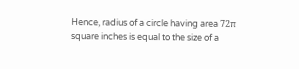Hence, radius of a circle having area 72π square inches is equal to the size of a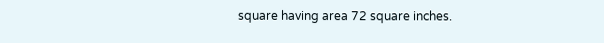square having area 72 square inches.